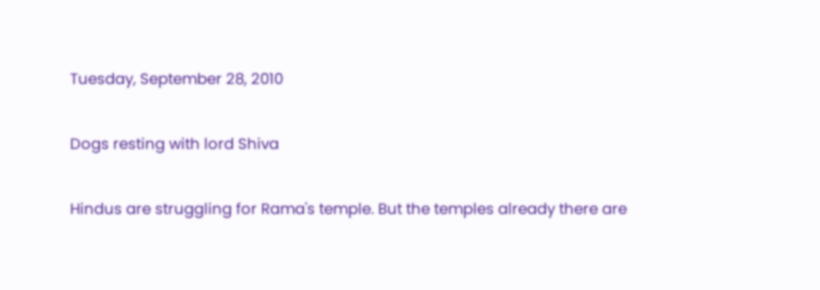Tuesday, September 28, 2010

Dogs resting with lord Shiva

Hindus are struggling for Rama's temple. But the temples already there are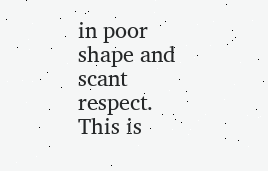in poor shape and scant respect. This is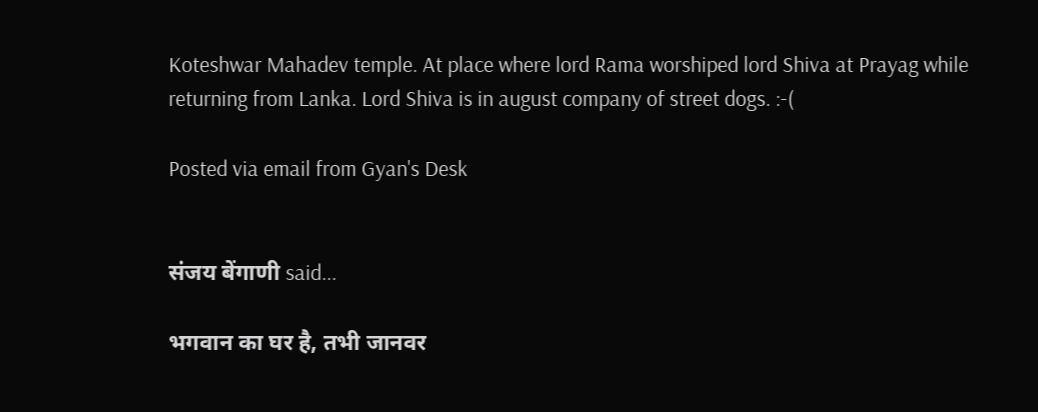Koteshwar Mahadev temple. At place where lord Rama worshiped lord Shiva at Prayag while returning from Lanka. Lord Shiva is in august company of street dogs. :-(

Posted via email from Gyan's Desk


संजय बेंगाणी said...

भगवान का घर है, तभी जानवर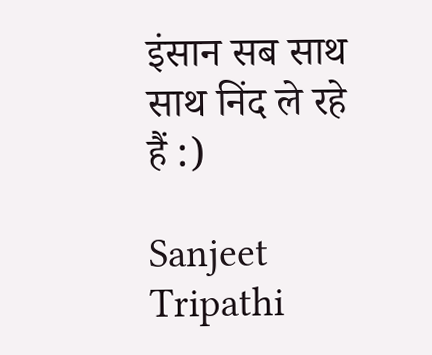इंसान सब साथ साथ निंद ले रहे हैं :)

Sanjeet Tripathi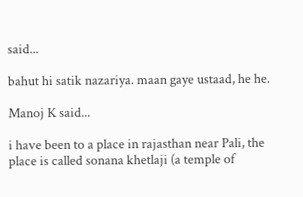said...

bahut hi satik nazariya. maan gaye ustaad, he he.

Manoj K said...

i have been to a place in rajasthan near Pali, the place is called sonana khetlaji (a temple of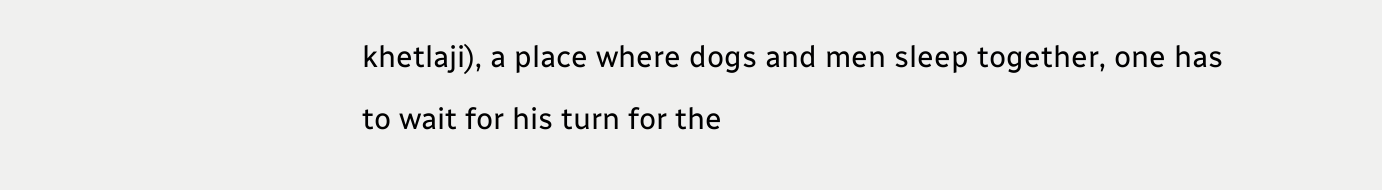khetlaji), a place where dogs and men sleep together, one has to wait for his turn for the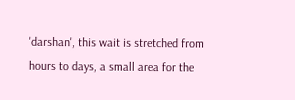'darshan', this wait is stretched from hours to days, a small area for the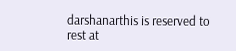darshanarthis is reserved to rest at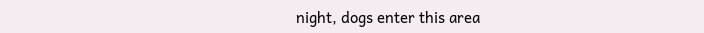night, dogs enter this area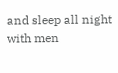and sleep all night with men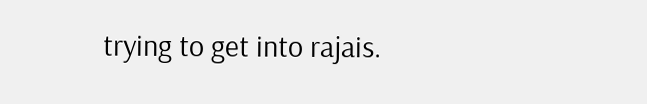trying to get into rajais.